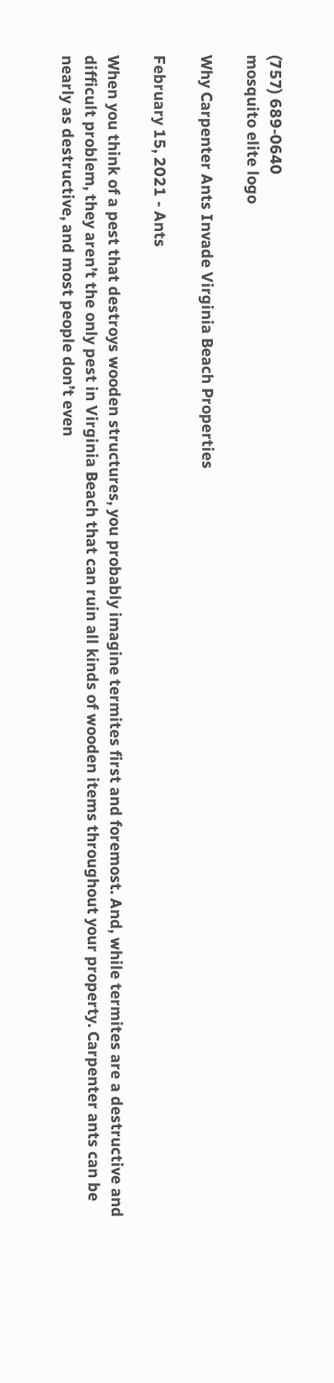(757) 689-0640
mosquito elite logo

Why Carpenter Ants Invade Virginia Beach Properties

February 15, 2021 - Ants

When you think of a pest that destroys wooden structures, you probably imagine termites first and foremost. And, while termites are a destructive and difficult problem, they aren’t the only pest in Virginia Beach that can ruin all kinds of wooden items throughout your property. Carpenter ants can be nearly as destructive, and most people don’t even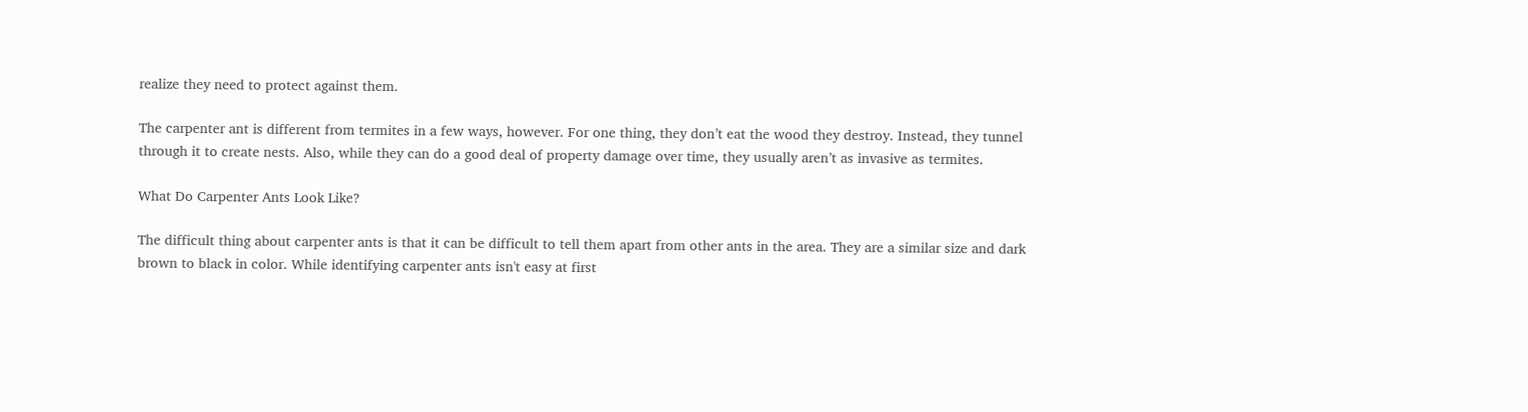realize they need to protect against them.

The carpenter ant is different from termites in a few ways, however. For one thing, they don’t eat the wood they destroy. Instead, they tunnel through it to create nests. Also, while they can do a good deal of property damage over time, they usually aren’t as invasive as termites.

What Do Carpenter Ants Look Like?

The difficult thing about carpenter ants is that it can be difficult to tell them apart from other ants in the area. They are a similar size and dark brown to black in color. While identifying carpenter ants isn't easy at first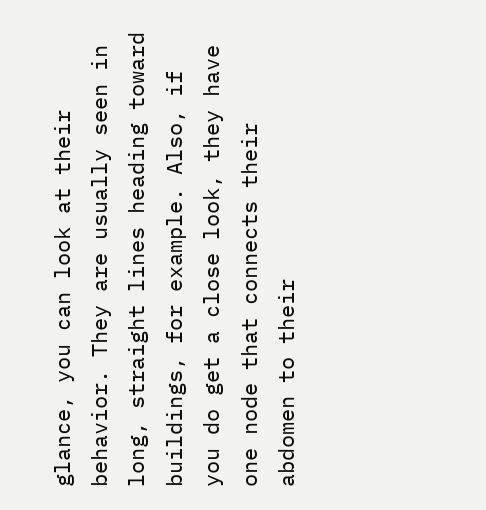glance, you can look at their behavior. They are usually seen in long, straight lines heading toward buildings, for example. Also, if you do get a close look, they have one node that connects their abdomen to their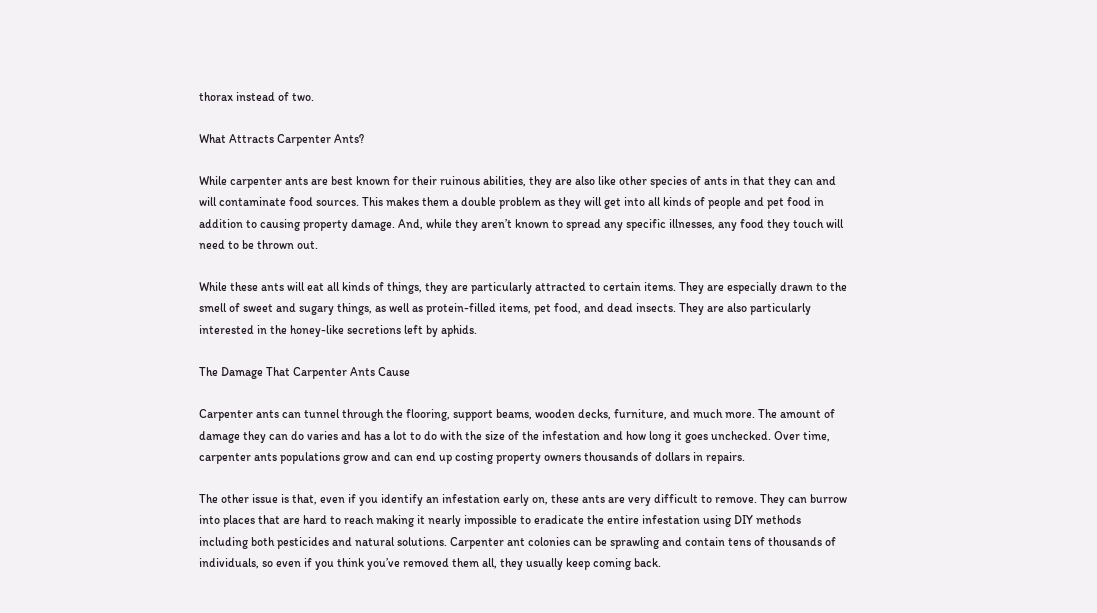thorax instead of two.

What Attracts Carpenter Ants?

While carpenter ants are best known for their ruinous abilities, they are also like other species of ants in that they can and will contaminate food sources. This makes them a double problem as they will get into all kinds of people and pet food in addition to causing property damage. And, while they aren’t known to spread any specific illnesses, any food they touch will need to be thrown out.

While these ants will eat all kinds of things, they are particularly attracted to certain items. They are especially drawn to the smell of sweet and sugary things, as well as protein-filled items, pet food, and dead insects. They are also particularly interested in the honey-like secretions left by aphids.

The Damage That Carpenter Ants Cause

Carpenter ants can tunnel through the flooring, support beams, wooden decks, furniture, and much more. The amount of damage they can do varies and has a lot to do with the size of the infestation and how long it goes unchecked. Over time, carpenter ants populations grow and can end up costing property owners thousands of dollars in repairs.

The other issue is that, even if you identify an infestation early on, these ants are very difficult to remove. They can burrow into places that are hard to reach making it nearly impossible to eradicate the entire infestation using DIY methods including both pesticides and natural solutions. Carpenter ant colonies can be sprawling and contain tens of thousands of individuals, so even if you think you’ve removed them all, they usually keep coming back.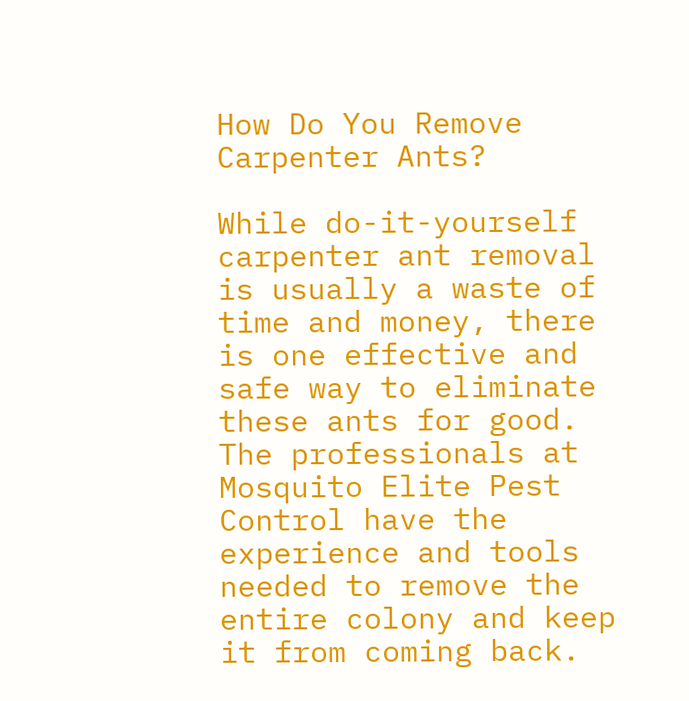How Do You Remove Carpenter Ants?

While do-it-yourself carpenter ant removal is usually a waste of time and money, there is one effective and safe way to eliminate these ants for good. The professionals at Mosquito Elite Pest Control have the experience and tools needed to remove the entire colony and keep it from coming back.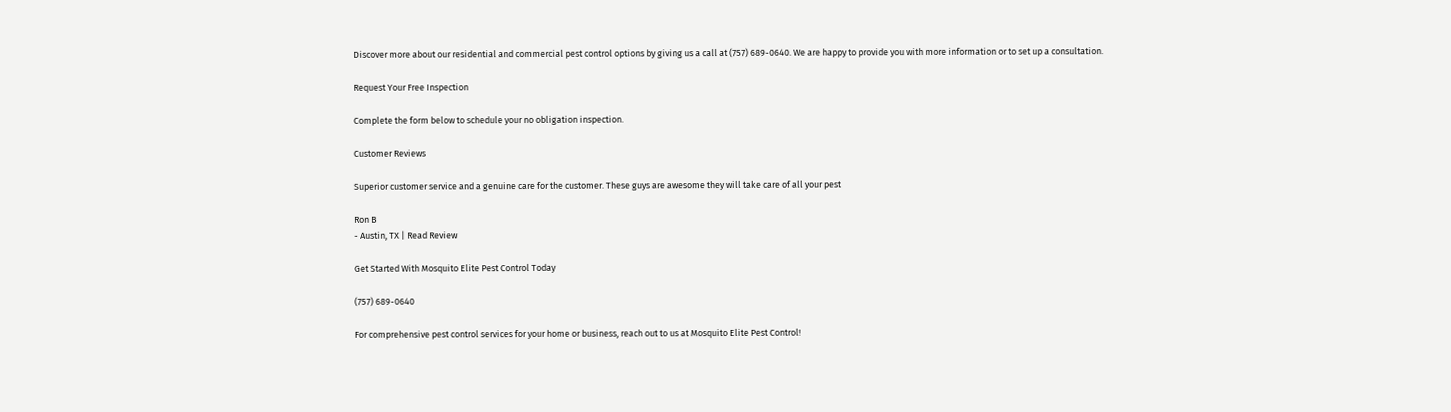Discover more about our residential and commercial pest control options by giving us a call at (757) 689-0640. We are happy to provide you with more information or to set up a consultation.

Request Your Free Inspection

Complete the form below to schedule your no obligation inspection.

Customer Reviews

Superior customer service and a genuine care for the customer. These guys are awesome they will take care of all your pest

Ron B
- Austin, TX | Read Review

Get Started With Mosquito Elite Pest Control Today

(757) 689-0640

For comprehensive pest control services for your home or business, reach out to us at Mosquito Elite Pest Control!